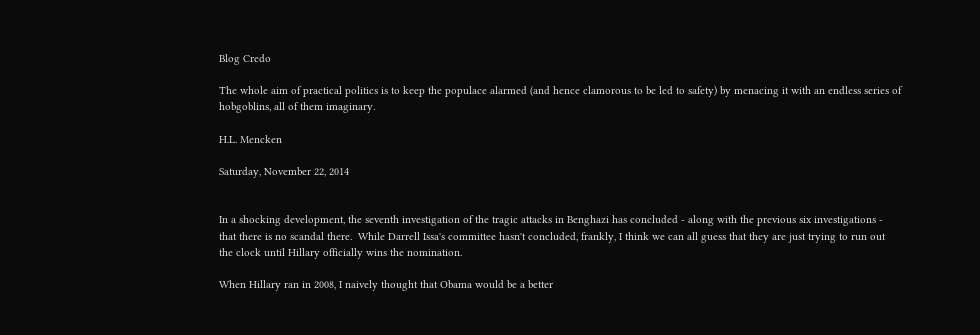Blog Credo

The whole aim of practical politics is to keep the populace alarmed (and hence clamorous to be led to safety) by menacing it with an endless series of hobgoblins, all of them imaginary.

H.L. Mencken

Saturday, November 22, 2014


In a shocking development, the seventh investigation of the tragic attacks in Benghazi has concluded - along with the previous six investigations - that there is no scandal there.  While Darrell Issa's committee hasn't concluded, frankly, I think we can all guess that they are just trying to run out the clock until Hillary officially wins the nomination.

When Hillary ran in 2008, I naively thought that Obama would be a better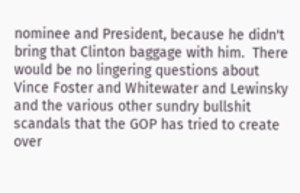nominee and President, because he didn't bring that Clinton baggage with him.  There would be no lingering questions about Vince Foster and Whitewater and Lewinsky and the various other sundry bullshit scandals that the GOP has tried to create over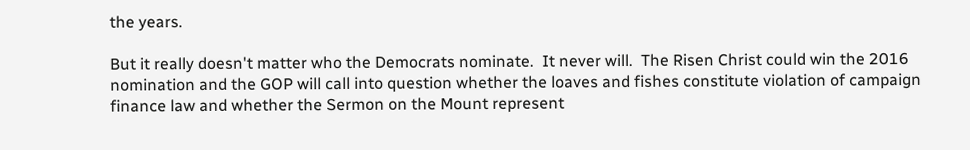the years.

But it really doesn't matter who the Democrats nominate.  It never will.  The Risen Christ could win the 2016 nomination and the GOP will call into question whether the loaves and fishes constitute violation of campaign finance law and whether the Sermon on the Mount represent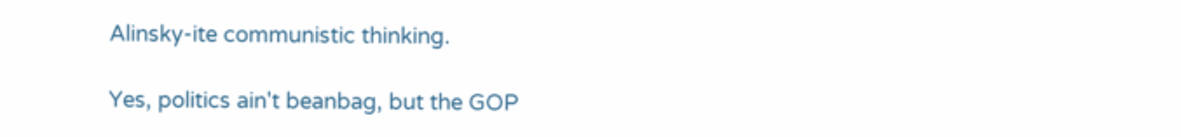Alinsky-ite communistic thinking.

Yes, politics ain't beanbag, but the GOP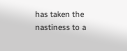has taken the nastiness to a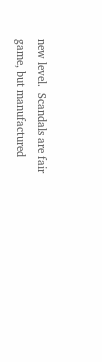new level.  Scandals are fair game, but manufactured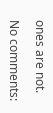ones are not.

No comments: